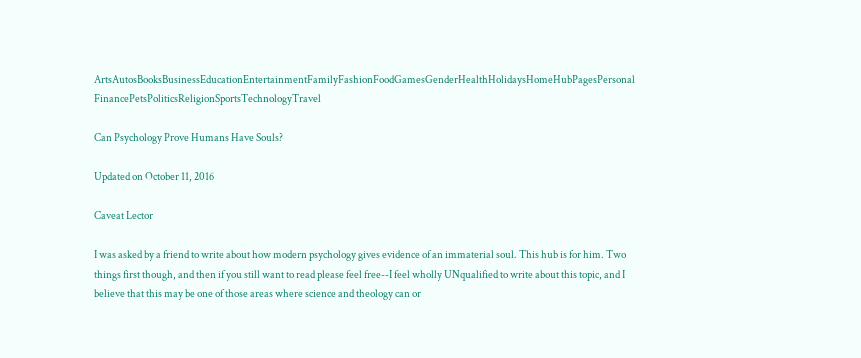ArtsAutosBooksBusinessEducationEntertainmentFamilyFashionFoodGamesGenderHealthHolidaysHomeHubPagesPersonal FinancePetsPoliticsReligionSportsTechnologyTravel

Can Psychology Prove Humans Have Souls?

Updated on October 11, 2016

Caveat Lector

I was asked by a friend to write about how modern psychology gives evidence of an immaterial soul. This hub is for him. Two things first though, and then if you still want to read please feel free--I feel wholly UNqualified to write about this topic, and I believe that this may be one of those areas where science and theology can or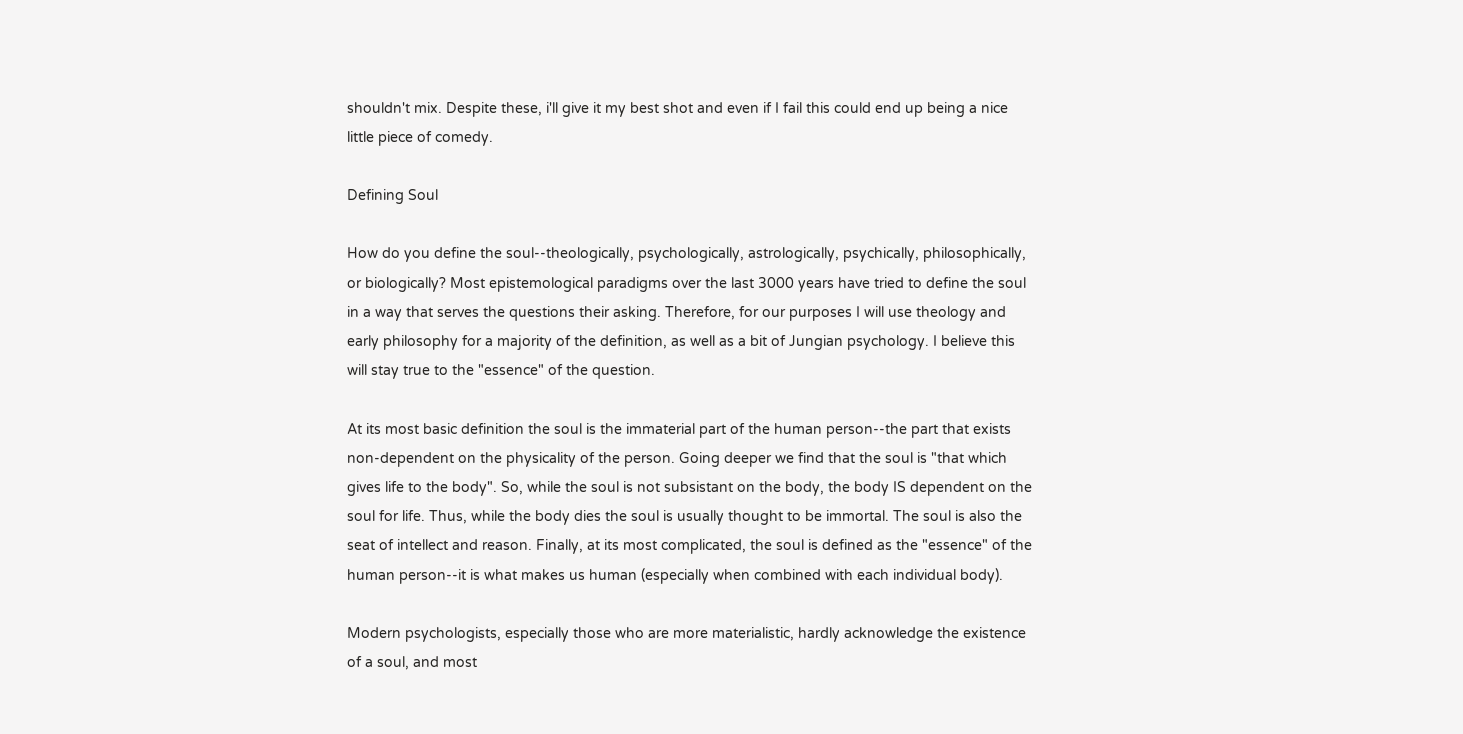shouldn't mix. Despite these, i'll give it my best shot and even if I fail this could end up being a nice little piece of comedy.

Defining Soul

How do you define the soul--theologically, psychologically, astrologically, psychically, philosophically, or biologically? Most epistemological paradigms over the last 3000 years have tried to define the soul in a way that serves the questions their asking. Therefore, for our purposes I will use theology and early philosophy for a majority of the definition, as well as a bit of Jungian psychology. I believe this will stay true to the "essence" of the question.

At its most basic definition the soul is the immaterial part of the human person--the part that exists non-dependent on the physicality of the person. Going deeper we find that the soul is "that which gives life to the body". So, while the soul is not subsistant on the body, the body IS dependent on the soul for life. Thus, while the body dies the soul is usually thought to be immortal. The soul is also the seat of intellect and reason. Finally, at its most complicated, the soul is defined as the "essence" of the human person--it is what makes us human (especially when combined with each individual body).

Modern psychologists, especially those who are more materialistic, hardly acknowledge the existence of a soul, and most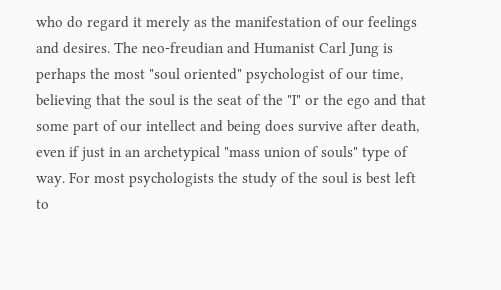who do regard it merely as the manifestation of our feelings and desires. The neo-freudian and Humanist Carl Jung is perhaps the most "soul oriented" psychologist of our time, believing that the soul is the seat of the "I" or the ego and that some part of our intellect and being does survive after death, even if just in an archetypical "mass union of souls" type of way. For most psychologists the study of the soul is best left to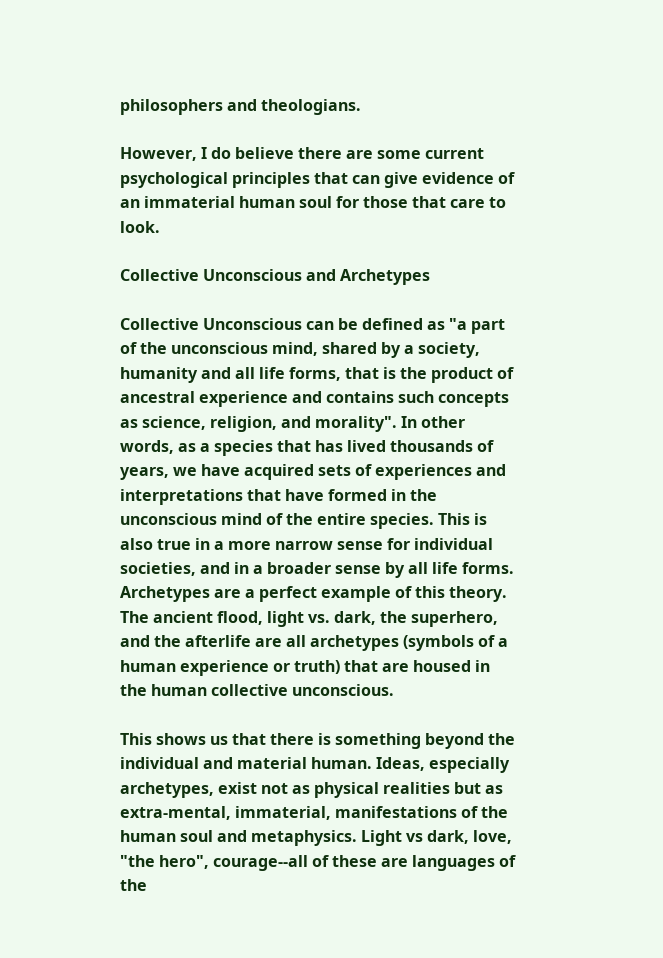philosophers and theologians.

However, I do believe there are some current psychological principles that can give evidence of an immaterial human soul for those that care to look.

Collective Unconscious and Archetypes

Collective Unconscious can be defined as "a part of the unconscious mind, shared by a society, humanity and all life forms, that is the product of ancestral experience and contains such concepts as science, religion, and morality". In other words, as a species that has lived thousands of years, we have acquired sets of experiences and interpretations that have formed in the unconscious mind of the entire species. This is also true in a more narrow sense for individual societies, and in a broader sense by all life forms. Archetypes are a perfect example of this theory. The ancient flood, light vs. dark, the superhero, and the afterlife are all archetypes (symbols of a human experience or truth) that are housed in the human collective unconscious.

This shows us that there is something beyond the individual and material human. Ideas, especially archetypes, exist not as physical realities but as extra-mental, immaterial, manifestations of the human soul and metaphysics. Light vs dark, love, "the hero", courage--all of these are languages of the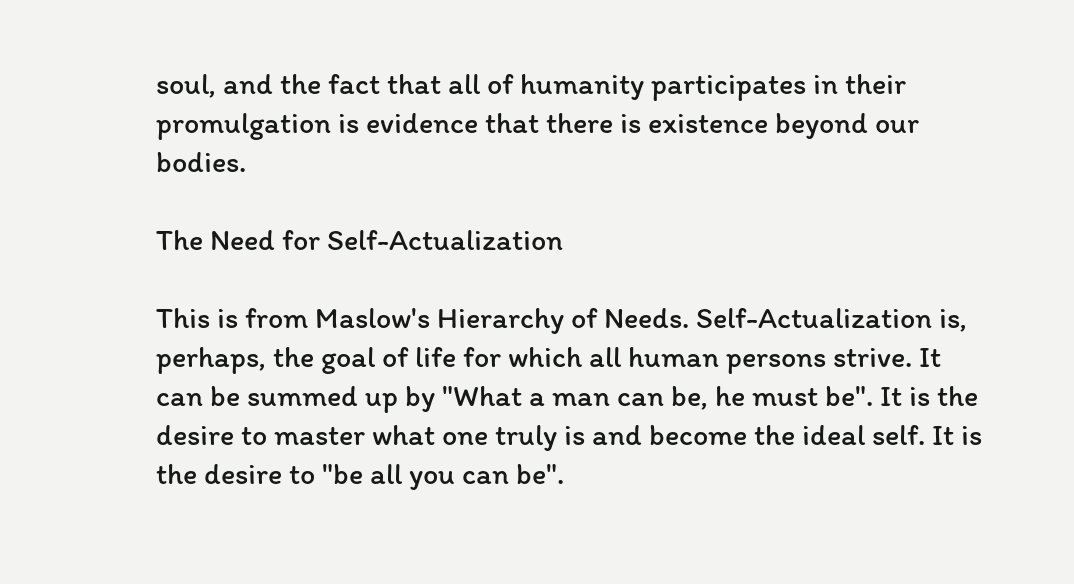soul, and the fact that all of humanity participates in their promulgation is evidence that there is existence beyond our bodies.

The Need for Self-Actualization

This is from Maslow's Hierarchy of Needs. Self-Actualization is, perhaps, the goal of life for which all human persons strive. It can be summed up by "What a man can be, he must be". It is the desire to master what one truly is and become the ideal self. It is the desire to "be all you can be".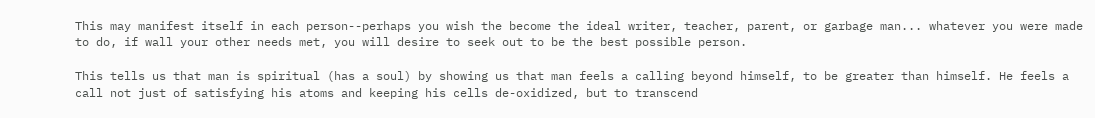This may manifest itself in each person--perhaps you wish the become the ideal writer, teacher, parent, or garbage man... whatever you were made to do, if wall your other needs met, you will desire to seek out to be the best possible person.

This tells us that man is spiritual (has a soul) by showing us that man feels a calling beyond himself, to be greater than himself. He feels a call not just of satisfying his atoms and keeping his cells de-oxidized, but to transcend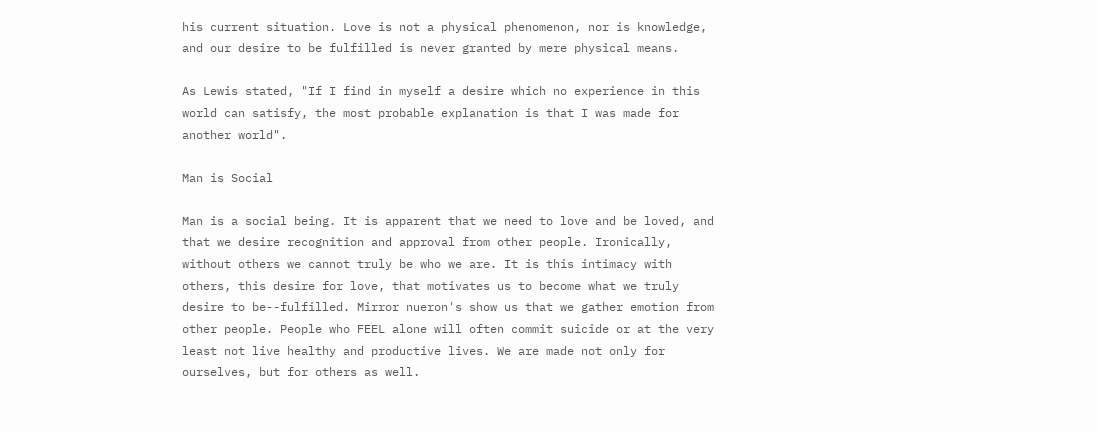his current situation. Love is not a physical phenomenon, nor is knowledge, and our desire to be fulfilled is never granted by mere physical means.

As Lewis stated, "If I find in myself a desire which no experience in this world can satisfy, the most probable explanation is that I was made for another world".

Man is Social

Man is a social being. It is apparent that we need to love and be loved, and that we desire recognition and approval from other people. Ironically, without others we cannot truly be who we are. It is this intimacy with others, this desire for love, that motivates us to become what we truly desire to be--fulfilled. Mirror nueron's show us that we gather emotion from other people. People who FEEL alone will often commit suicide or at the very least not live healthy and productive lives. We are made not only for ourselves, but for others as well.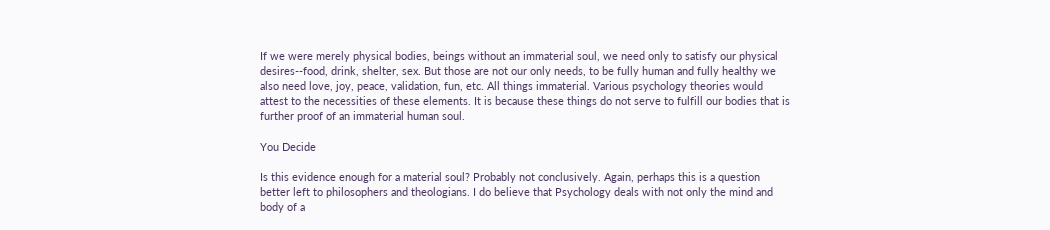If we were merely physical bodies, beings without an immaterial soul, we need only to satisfy our physical desires--food, drink, shelter, sex. But those are not our only needs, to be fully human and fully healthy we also need love, joy, peace, validation, fun, etc. All things immaterial. Various psychology theories would attest to the necessities of these elements. It is because these things do not serve to fulfill our bodies that is further proof of an immaterial human soul.

You Decide

Is this evidence enough for a material soul? Probably not conclusively. Again, perhaps this is a question better left to philosophers and theologians. I do believe that Psychology deals with not only the mind and body of a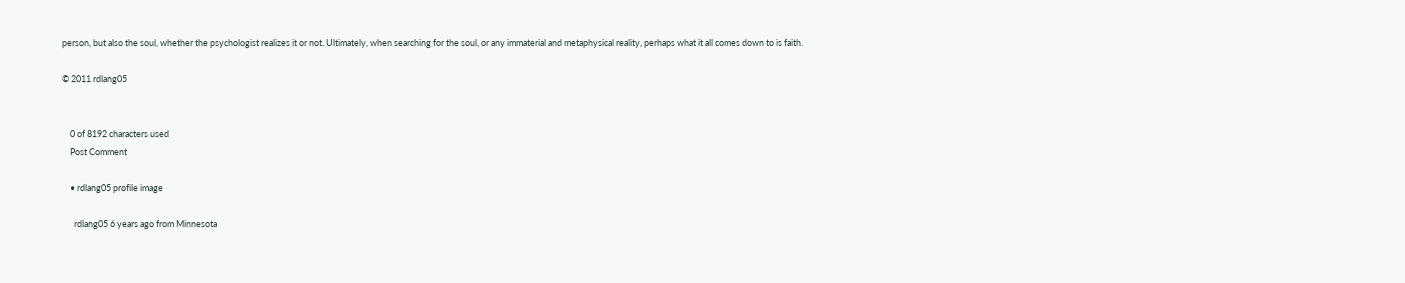person, but also the soul, whether the psychologist realizes it or not. Ultimately, when searching for the soul, or any immaterial and metaphysical reality, perhaps what it all comes down to is faith.

© 2011 rdlang05


    0 of 8192 characters used
    Post Comment

    • rdlang05 profile image

      rdlang05 6 years ago from Minnesota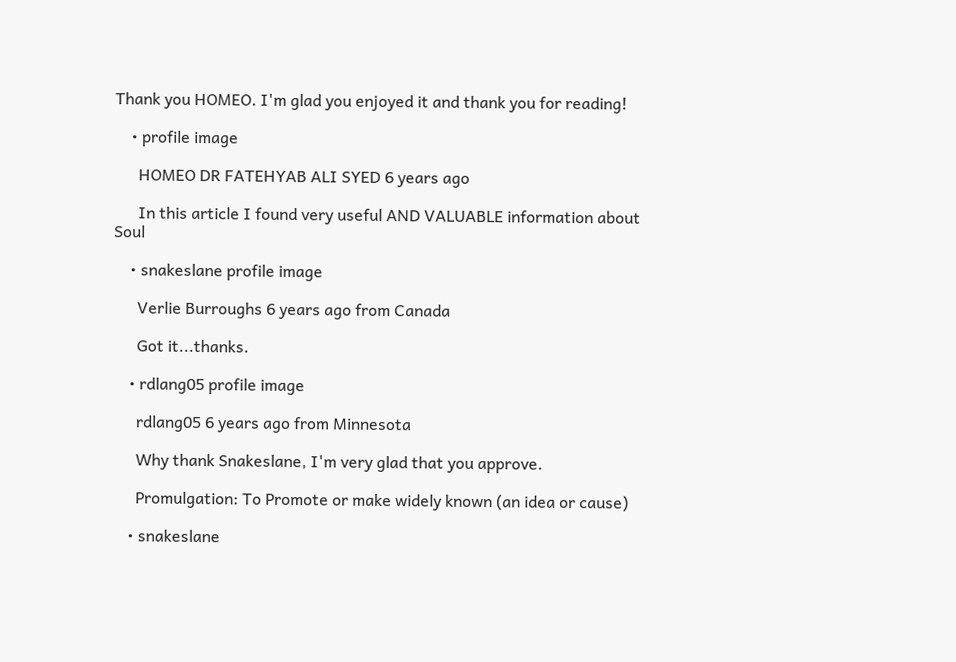Thank you HOMEO. I'm glad you enjoyed it and thank you for reading!

    • profile image

      HOMEO DR FATEHYAB ALI SYED 6 years ago

      In this article I found very useful AND VALUABLE information about Soul

    • snakeslane profile image

      Verlie Burroughs 6 years ago from Canada

      Got it...thanks.

    • rdlang05 profile image

      rdlang05 6 years ago from Minnesota

      Why thank Snakeslane, I'm very glad that you approve.

      Promulgation: To Promote or make widely known (an idea or cause)

    • snakeslane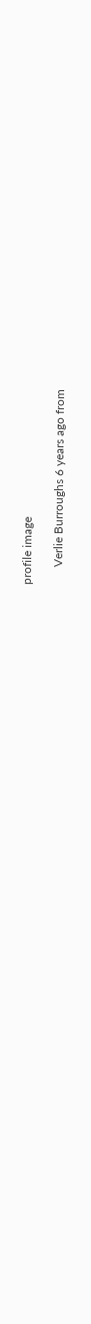profile image

      Verlie Burroughs 6 years ago from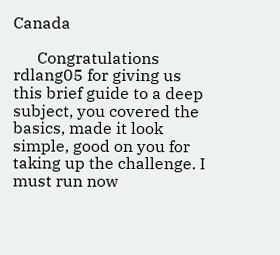Canada

      Congratulations rdlang05 for giving us this brief guide to a deep subject, you covered the basics, made it look simple, good on you for taking up the challenge. I must run now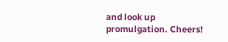and look up promulgation. Cheers!